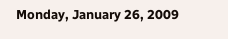Monday, January 26, 2009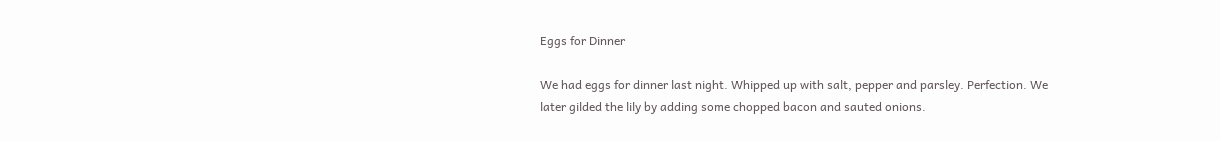Eggs for Dinner

We had eggs for dinner last night. Whipped up with salt, pepper and parsley. Perfection. We later gilded the lily by adding some chopped bacon and sauted onions.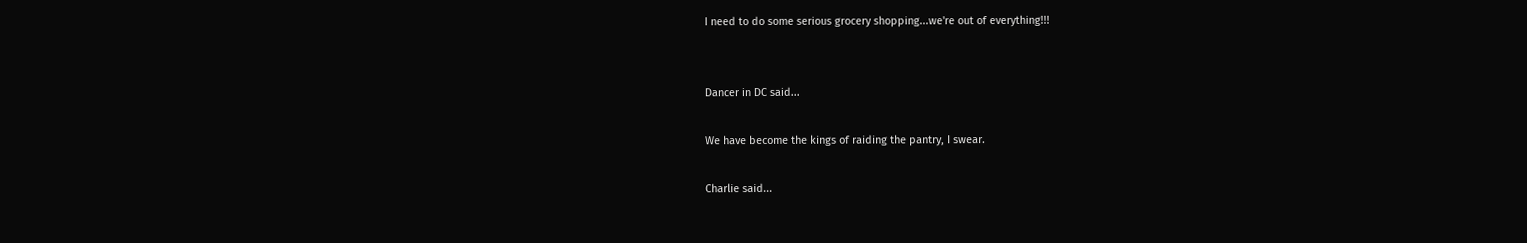I need to do some serious grocery shopping...we're out of everything!!!


Dancer in DC said...

We have become the kings of raiding the pantry, I swear.

Charlie said...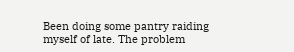Been doing some pantry raiding myself of late. The problem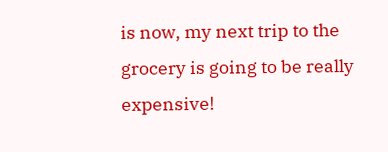is now, my next trip to the grocery is going to be really expensive!